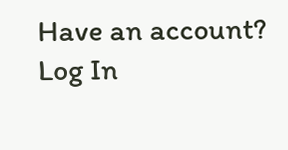Have an account? Log In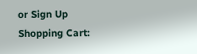or Sign Up
Shopping Cart: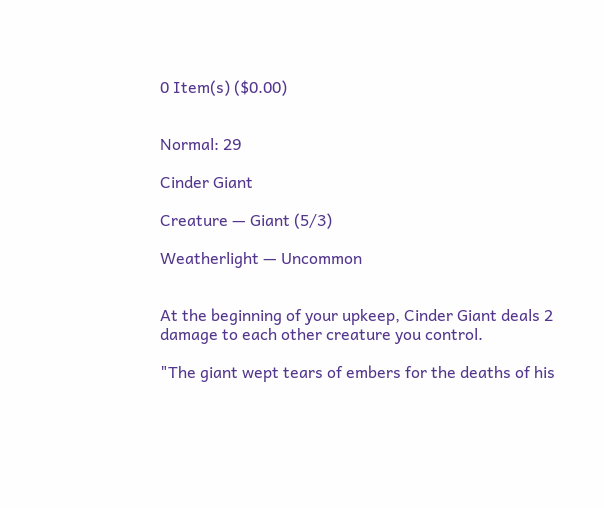0 Item(s) ($0.00)


Normal: 29

Cinder Giant

Creature — Giant (5/3)

Weatherlight — Uncommon


At the beginning of your upkeep, Cinder Giant deals 2 damage to each other creature you control.

"The giant wept tears of embers for the deaths of his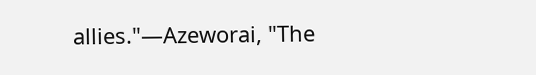allies."—Azeworai, "The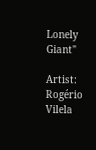Lonely Giant"

Artist: Rogério Vilela